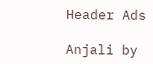Header Ads

Anjali by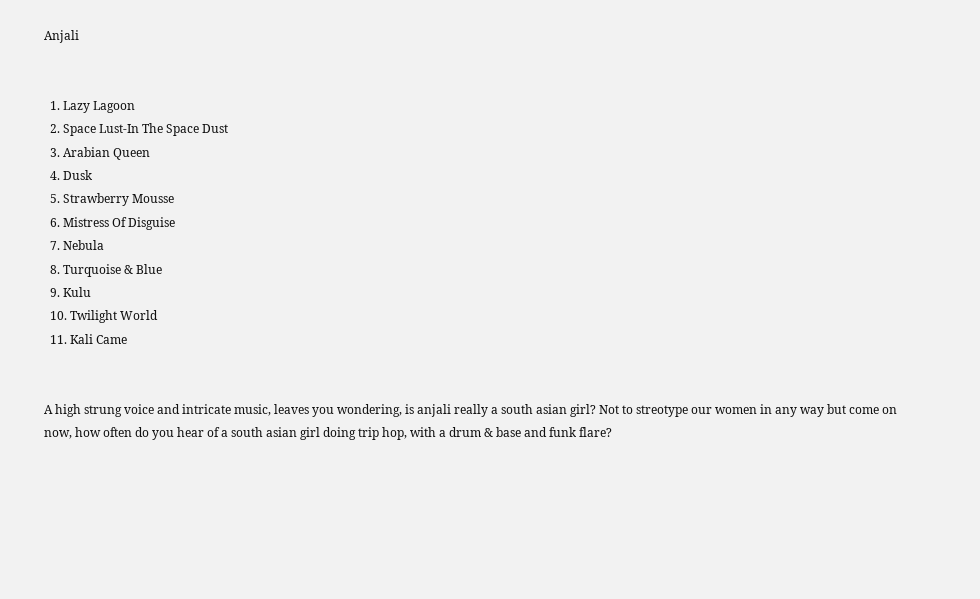Anjali


  1. Lazy Lagoon
  2. Space Lust-In The Space Dust
  3. Arabian Queen
  4. Dusk
  5. Strawberry Mousse
  6. Mistress Of Disguise
  7. Nebula
  8. Turquoise & Blue
  9. Kulu
  10. Twilight World
  11. Kali Came


A high strung voice and intricate music, leaves you wondering, is anjali really a south asian girl? Not to streotype our women in any way but come on now, how often do you hear of a south asian girl doing trip hop, with a drum & base and funk flare?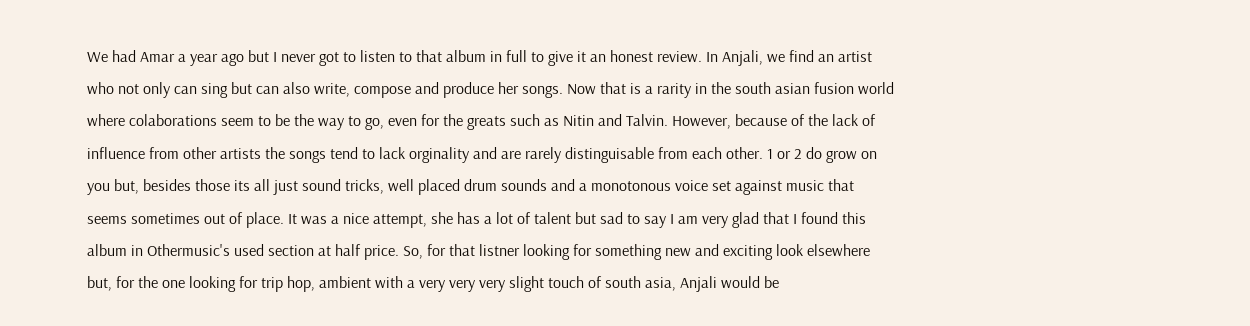We had Amar a year ago but I never got to listen to that album in full to give it an honest review. In Anjali, we find an artist who not only can sing but can also write, compose and produce her songs. Now that is a rarity in the south asian fusion world where colaborations seem to be the way to go, even for the greats such as Nitin and Talvin. However, because of the lack of influence from other artists the songs tend to lack orginality and are rarely distinguisable from each other. 1 or 2 do grow on you but, besides those its all just sound tricks, well placed drum sounds and a monotonous voice set against music that seems sometimes out of place. It was a nice attempt, she has a lot of talent but sad to say I am very glad that I found this album in Othermusic's used section at half price. So, for that listner looking for something new and exciting look elsewhere but, for the one looking for trip hop, ambient with a very very very slight touch of south asia, Anjali would be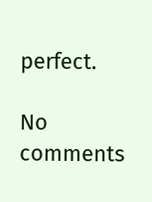perfect.

No comments